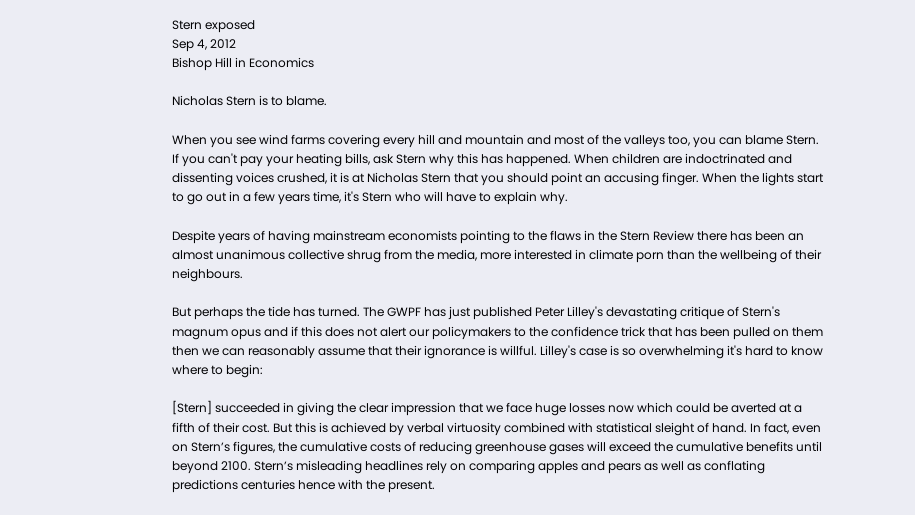Stern exposed
Sep 4, 2012
Bishop Hill in Economics

Nicholas Stern is to blame.

When you see wind farms covering every hill and mountain and most of the valleys too, you can blame Stern. If you can't pay your heating bills, ask Stern why this has happened. When children are indoctrinated and dissenting voices crushed, it is at Nicholas Stern that you should point an accusing finger. When the lights start to go out in a few years time, it's Stern who will have to explain why.

Despite years of having mainstream economists pointing to the flaws in the Stern Review there has been an almost unanimous collective shrug from the media, more interested in climate porn than the wellbeing of their neighbours.

But perhaps the tide has turned. The GWPF has just published Peter Lilley's devastating critique of Stern's magnum opus and if this does not alert our policymakers to the confidence trick that has been pulled on them then we can reasonably assume that their ignorance is willful. Lilley's case is so overwhelming it's hard to know where to begin:

[Stern] succeeded in giving the clear impression that we face huge losses now which could be averted at a fifth of their cost. But this is achieved by verbal virtuosity combined with statistical sleight of hand. In fact, even on Stern’s figures, the cumulative costs of reducing greenhouse gases will exceed the cumulative benefits until beyond 2100. Stern’s misleading headlines rely on comparing apples and pears as well as conflating predictions centuries hence with the present.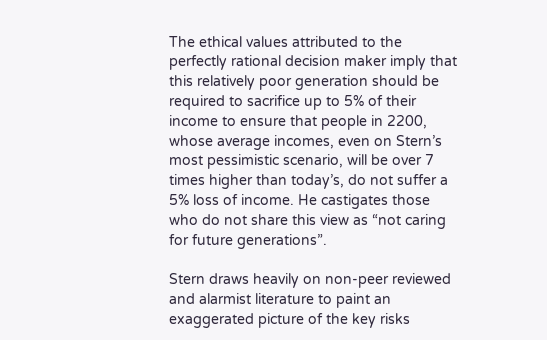The ethical values attributed to the perfectly rational decision maker imply that this relatively poor generation should be required to sacrifice up to 5% of their income to ensure that people in 2200, whose average incomes, even on Stern’s most pessimistic scenario, will be over 7 times higher than today’s, do not suffer a 5% loss of income. He castigates those who do not share this view as “not caring for future generations”.

Stern draws heavily on non-peer reviewed and alarmist literature to paint an exaggerated picture of the key risks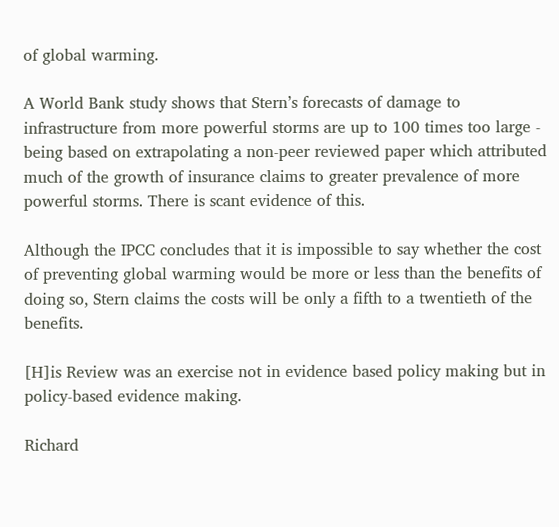of global warming.

A World Bank study shows that Stern’s forecasts of damage to infrastructure from more powerful storms are up to 100 times too large - being based on extrapolating a non-peer reviewed paper which attributed much of the growth of insurance claims to greater prevalence of more powerful storms. There is scant evidence of this.

Although the IPCC concludes that it is impossible to say whether the cost of preventing global warming would be more or less than the benefits of doing so, Stern claims the costs will be only a fifth to a twentieth of the benefits.

[H]is Review was an exercise not in evidence based policy making but in policy-based evidence making.

Richard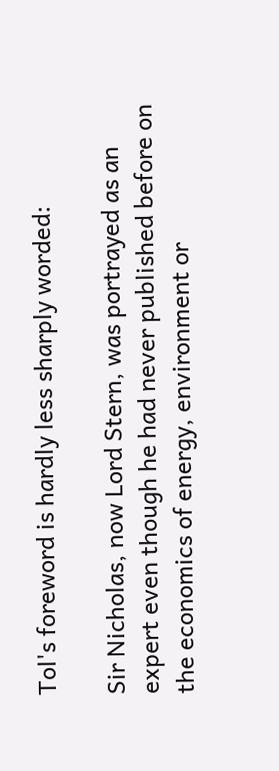Tol's foreword is hardly less sharply worded:

Sir Nicholas, now Lord Stern, was portrayed as an expert even though he had never published before on the economics of energy, environment or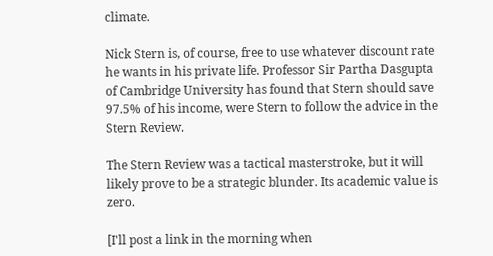climate.

Nick Stern is, of course, free to use whatever discount rate he wants in his private life. Professor Sir Partha Dasgupta of Cambridge University has found that Stern should save 97.5% of his income, were Stern to follow the advice in the Stern Review.

The Stern Review was a tactical masterstroke, but it will likely prove to be a strategic blunder. Its academic value is zero.

[I'll post a link in the morning when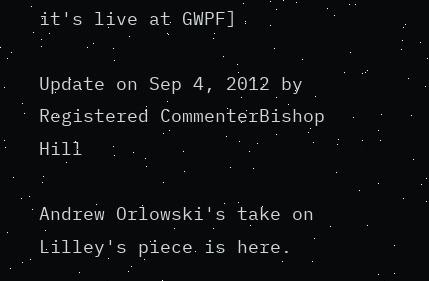it's live at GWPF]

Update on Sep 4, 2012 by Registered CommenterBishop Hill

Andrew Orlowski's take on Lilley's piece is here.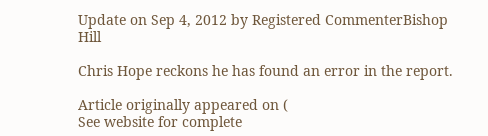Update on Sep 4, 2012 by Registered CommenterBishop Hill

Chris Hope reckons he has found an error in the report.

Article originally appeared on (
See website for complete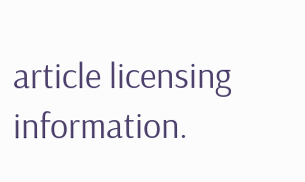article licensing information.